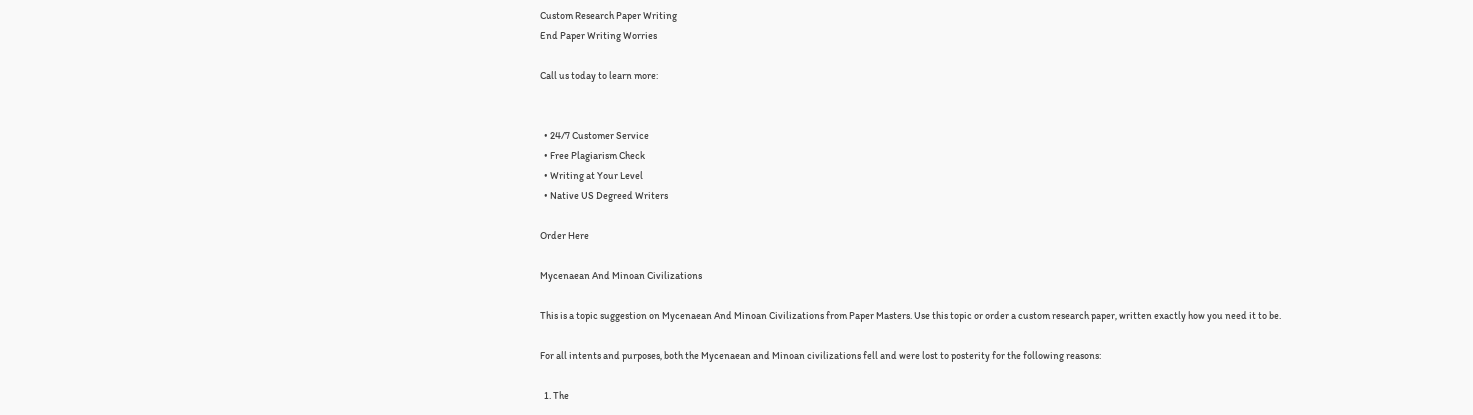Custom Research Paper Writing
End Paper Writing Worries

Call us today to learn more:


  • 24/7 Customer Service
  • Free Plagiarism Check
  • Writing at Your Level
  • Native US Degreed Writers

Order Here

Mycenaean And Minoan Civilizations

This is a topic suggestion on Mycenaean And Minoan Civilizations from Paper Masters. Use this topic or order a custom research paper, written exactly how you need it to be.

For all intents and purposes, both the Mycenaean and Minoan civilizations fell and were lost to posterity for the following reasons:

  1. The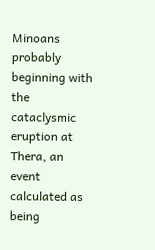Minoans probably beginning with the cataclysmic eruption at Thera, an event calculated as being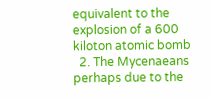equivalent to the explosion of a 600 kiloton atomic bomb
  2. The Mycenaeans perhaps due to the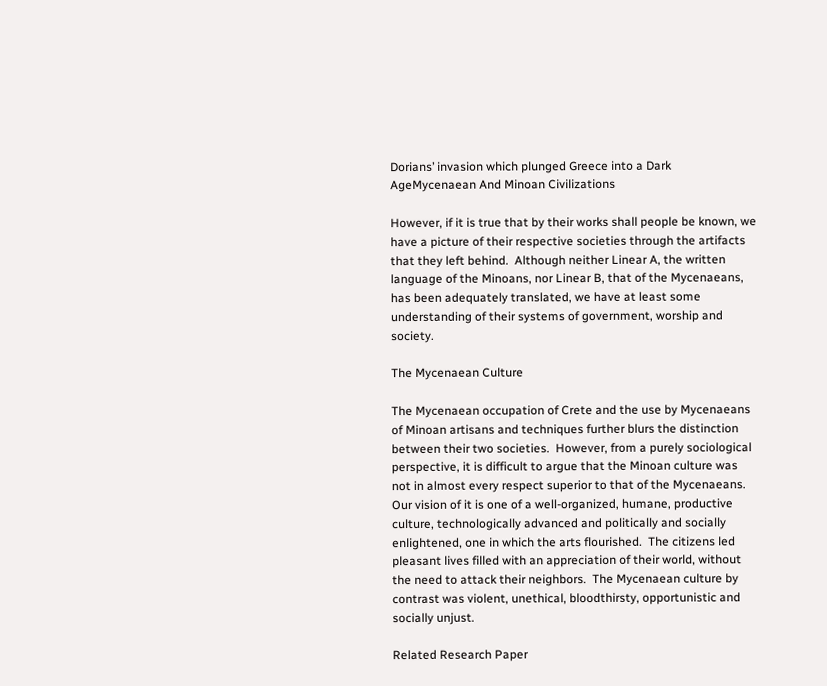Dorians’ invasion which plunged Greece into a Dark AgeMycenaean And Minoan Civilizations

However, if it is true that by their works shall people be known, we have a picture of their respective societies through the artifacts that they left behind.  Although neither Linear A, the written language of the Minoans, nor Linear B, that of the Mycenaeans, has been adequately translated, we have at least some understanding of their systems of government, worship and society.

The Mycenaean Culture

The Mycenaean occupation of Crete and the use by Mycenaeans of Minoan artisans and techniques further blurs the distinction between their two societies.  However, from a purely sociological perspective, it is difficult to argue that the Minoan culture was not in almost every respect superior to that of the Mycenaeans.  Our vision of it is one of a well-organized, humane, productive culture, technologically advanced and politically and socially enlightened, one in which the arts flourished.  The citizens led pleasant lives filled with an appreciation of their world, without the need to attack their neighbors.  The Mycenaean culture by contrast was violent, unethical, bloodthirsty, opportunistic and socially unjust.

Related Research Paper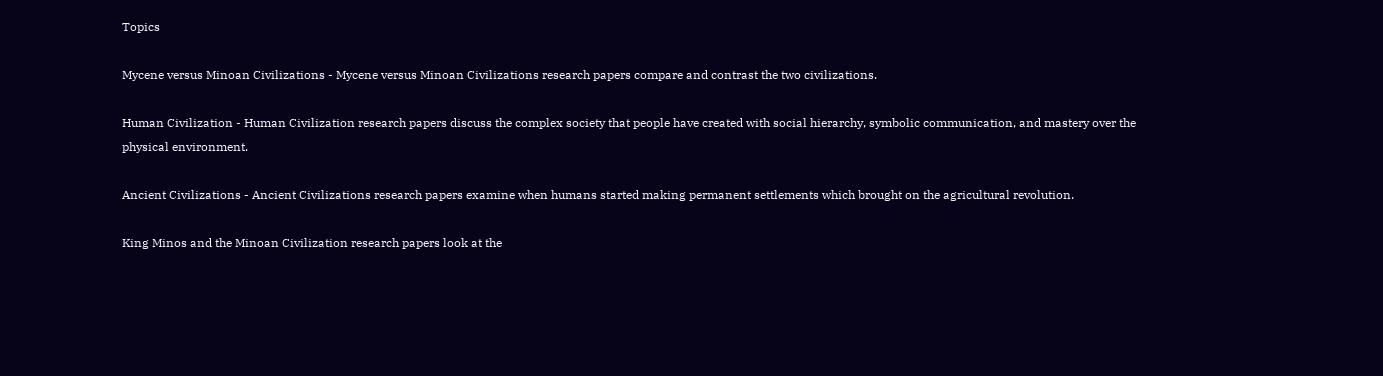Topics

Mycene versus Minoan Civilizations - Mycene versus Minoan Civilizations research papers compare and contrast the two civilizations.

Human Civilization - Human Civilization research papers discuss the complex society that people have created with social hierarchy, symbolic communication, and mastery over the physical environment.

Ancient Civilizations - Ancient Civilizations research papers examine when humans started making permanent settlements which brought on the agricultural revolution.

King Minos and the Minoan Civilization research papers look at the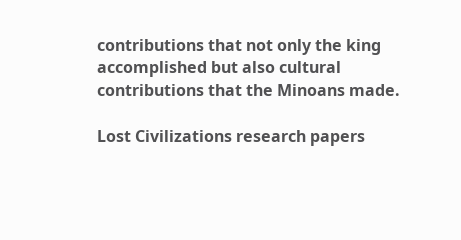contributions that not only the king accomplished but also cultural contributions that the Minoans made.

Lost Civilizations research papers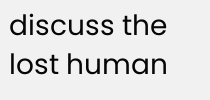discuss the lost human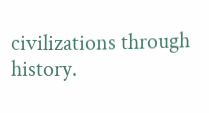civilizations through history.